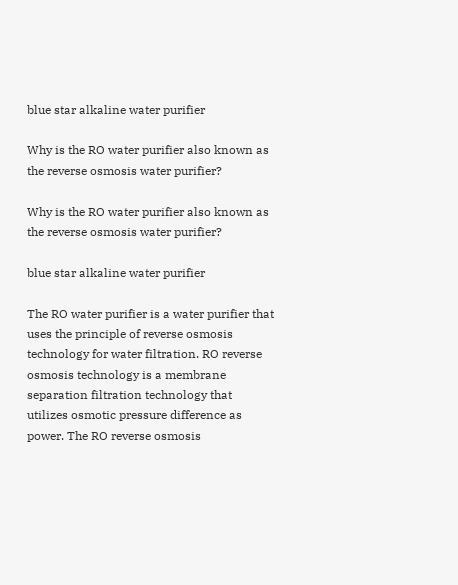blue star alkaline water purifier

Why is the RO water purifier also known as the reverse osmosis water purifier?

Why is the RO water purifier also known as the reverse osmosis water purifier?

blue star alkaline water purifier

The RO water purifier is a water purifier that uses the principle of reverse osmosis technology for water filtration. RO reverse osmosis technology is a membrane separation filtration technology that utilizes osmotic pressure difference as power. The RO reverse osmosis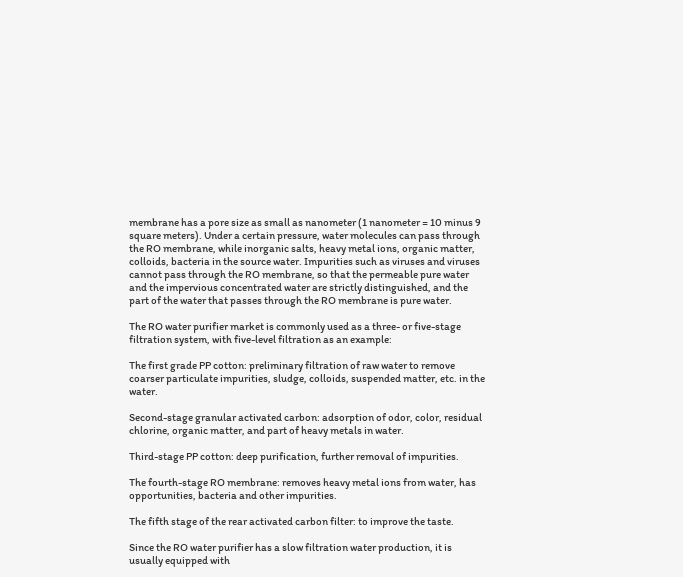membrane has a pore size as small as nanometer (1 nanometer = 10 minus 9 square meters). Under a certain pressure, water molecules can pass through the RO membrane, while inorganic salts, heavy metal ions, organic matter, colloids, bacteria in the source water. Impurities such as viruses and viruses cannot pass through the RO membrane, so that the permeable pure water and the impervious concentrated water are strictly distinguished, and the part of the water that passes through the RO membrane is pure water.

The RO water purifier market is commonly used as a three- or five-stage filtration system, with five-level filtration as an example:

The first grade PP cotton: preliminary filtration of raw water to remove coarser particulate impurities, sludge, colloids, suspended matter, etc. in the water.

Second-stage granular activated carbon: adsorption of odor, color, residual chlorine, organic matter, and part of heavy metals in water.

Third-stage PP cotton: deep purification, further removal of impurities.

The fourth-stage RO membrane: removes heavy metal ions from water, has opportunities, bacteria and other impurities.

The fifth stage of the rear activated carbon filter: to improve the taste.

Since the RO water purifier has a slow filtration water production, it is usually equipped with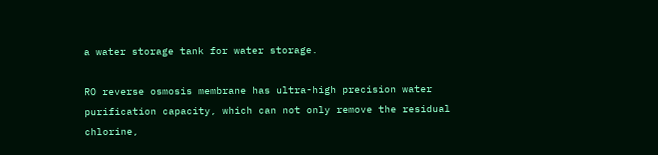a water storage tank for water storage.

RO reverse osmosis membrane has ultra-high precision water purification capacity, which can not only remove the residual chlorine,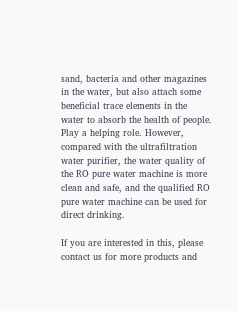sand, bacteria and other magazines in the water, but also attach some beneficial trace elements in the water to absorb the health of people. Play a helping role. However, compared with the ultrafiltration water purifier, the water quality of the RO pure water machine is more clean and safe, and the qualified RO pure water machine can be used for direct drinking.

If you are interested in this, please contact us for more products and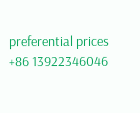preferential prices
+86 13922346046